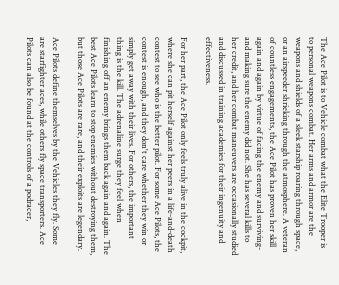The Ace Pilot is to Vehicle combat what the Elite Trooper is to personal weapons combat. Her arms and armor are the weapons and shields of a sleek starship roaring through space, or an airspeeder shrieking through the atmosphere. A veteran of countless engagements, the Ace Pilot has proven her skill again and again by virtue of facing the enemy and surviving- and making sure the enemy did not. She has several kills to her credit, and her combat maneuvers are occasionally studied and discussed in training academies for their ingenuity and effectiveness.

For her part, the Ace Pilot only feels truly alive in the cockpit, where she can pit herself against her peers in a life-and-death contest to see who is the better pilot. For some Ace Pilots, the contest is enough, and they don't care whether they win or simply get away with their lives. For others, the important thing is the kill. The adrenaline surge they feel when finishing off an enemy brings them back again and again. The best Ace Pilots learn to stop enemies without destroying them, but those Ace Pilots are rare, and their exploits are legendary.

Ace Pilots define themselves by the Vehicles they fly. Some are starfighter aces, while others fly space transporters. Ace Pilots can also be found at the controls of a podracer,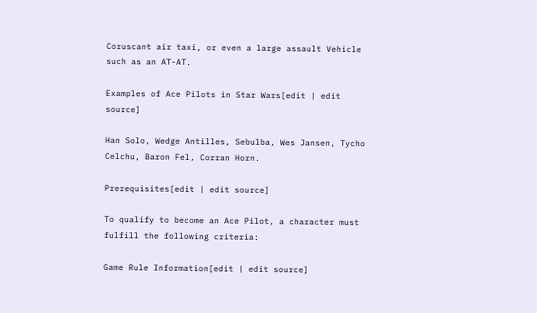Coruscant air taxi, or even a large assault Vehicle such as an AT-AT.

Examples of Ace Pilots in Star Wars[edit | edit source]

Han Solo, Wedge Antilles, Sebulba, Wes Jansen, Tycho Celchu, Baron Fel, Corran Horn.

Prerequisites[edit | edit source]

To qualify to become an Ace Pilot, a character must fulfill the following criteria:

Game Rule Information[edit | edit source]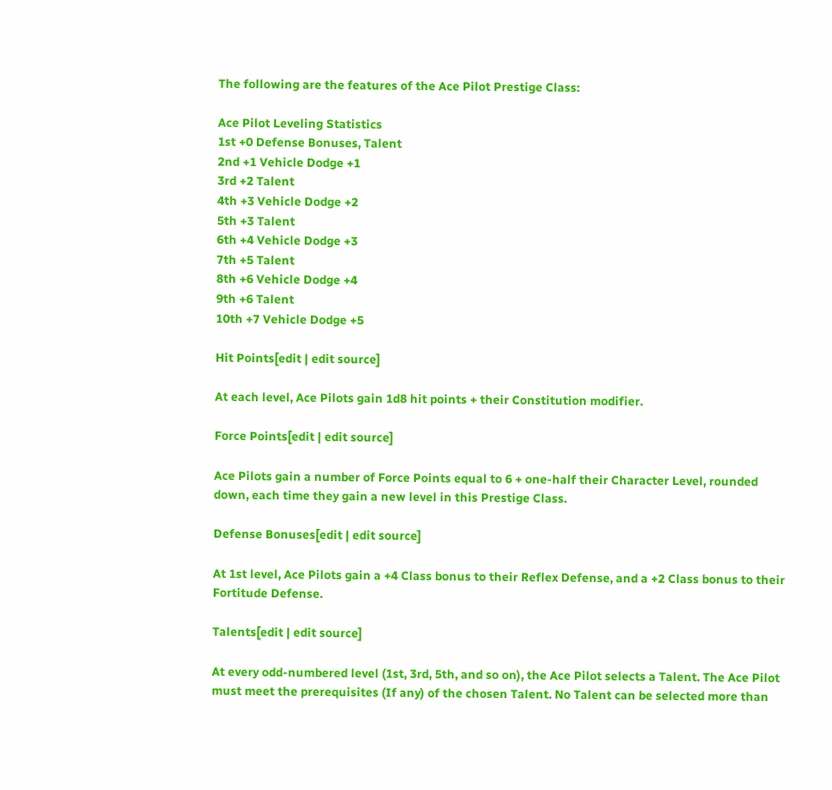The following are the features of the Ace Pilot Prestige Class:

Ace Pilot Leveling Statistics
1st +0 Defense Bonuses, Talent
2nd +1 Vehicle Dodge +1
3rd +2 Talent
4th +3 Vehicle Dodge +2
5th +3 Talent
6th +4 Vehicle Dodge +3
7th +5 Talent
8th +6 Vehicle Dodge +4
9th +6 Talent
10th +7 Vehicle Dodge +5

Hit Points[edit | edit source]

At each level, Ace Pilots gain 1d8 hit points + their Constitution modifier.

Force Points[edit | edit source]

Ace Pilots gain a number of Force Points equal to 6 + one-half their Character Level, rounded down, each time they gain a new level in this Prestige Class.

Defense Bonuses[edit | edit source]

At 1st level, Ace Pilots gain a +4 Class bonus to their Reflex Defense, and a +2 Class bonus to their Fortitude Defense.

Talents[edit | edit source]

At every odd-numbered level (1st, 3rd, 5th, and so on), the Ace Pilot selects a Talent. The Ace Pilot must meet the prerequisites (If any) of the chosen Talent. No Talent can be selected more than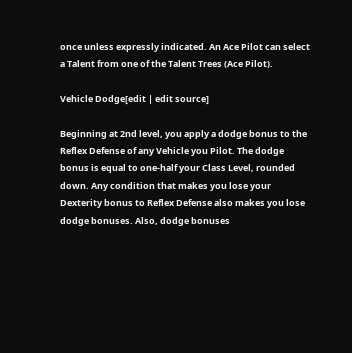once unless expressly indicated. An Ace Pilot can select a Talent from one of the Talent Trees (Ace Pilot).

Vehicle Dodge[edit | edit source]

Beginning at 2nd level, you apply a dodge bonus to the Reflex Defense of any Vehicle you Pilot. The dodge bonus is equal to one-half your Class Level, rounded down. Any condition that makes you lose your Dexterity bonus to Reflex Defense also makes you lose dodge bonuses. Also, dodge bonuses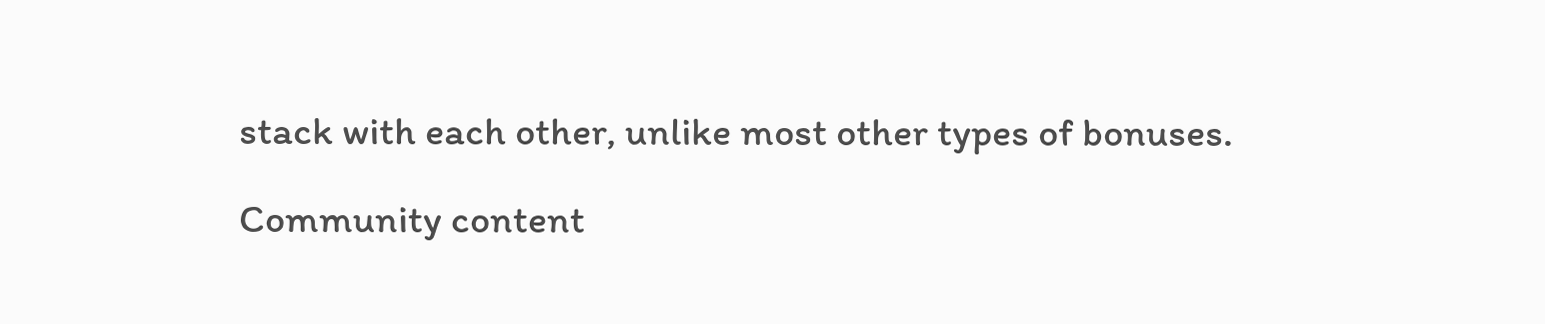stack with each other, unlike most other types of bonuses.

Community content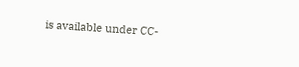is available under CC-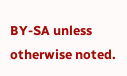BY-SA unless otherwise noted.